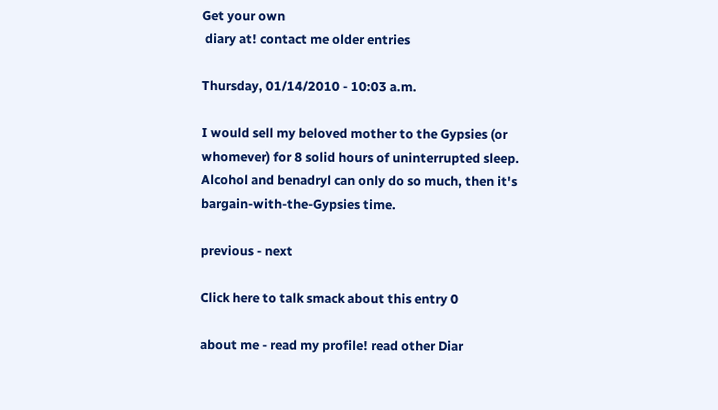Get your own
 diary at! contact me older entries

Thursday, 01/14/2010 - 10:03 a.m.

I would sell my beloved mother to the Gypsies (or whomever) for 8 solid hours of uninterrupted sleep. Alcohol and benadryl can only do so much, then it's bargain-with-the-Gypsies time.

previous - next

Click here to talk smack about this entry 0

about me - read my profile! read other Diar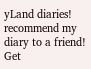yLand diaries! recommend my diary to a friend! Get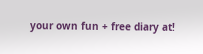your own fun + free diary at!